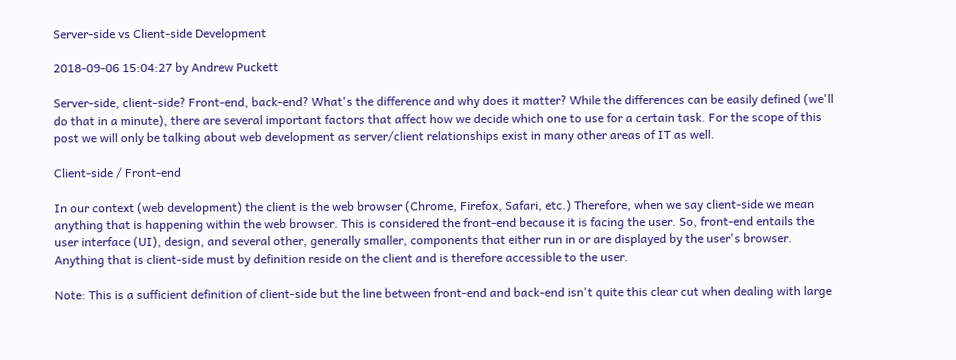Server-side vs Client-side Development

2018-09-06 15:04:27 by Andrew Puckett

Server-side, client-side? Front-end, back-end? What's the difference and why does it matter? While the differences can be easily defined (we'll do that in a minute), there are several important factors that affect how we decide which one to use for a certain task. For the scope of this post we will only be talking about web development as server/client relationships exist in many other areas of IT as well.

Client-side / Front-end

In our context (web development) the client is the web browser (Chrome, Firefox, Safari, etc.) Therefore, when we say client-side we mean anything that is happening within the web browser. This is considered the front-end because it is facing the user. So, front-end entails the user interface (UI), design, and several other, generally smaller, components that either run in or are displayed by the user's browser. Anything that is client-side must by definition reside on the client and is therefore accessible to the user.

Note: This is a sufficient definition of client-side but the line between front-end and back-end isn't quite this clear cut when dealing with large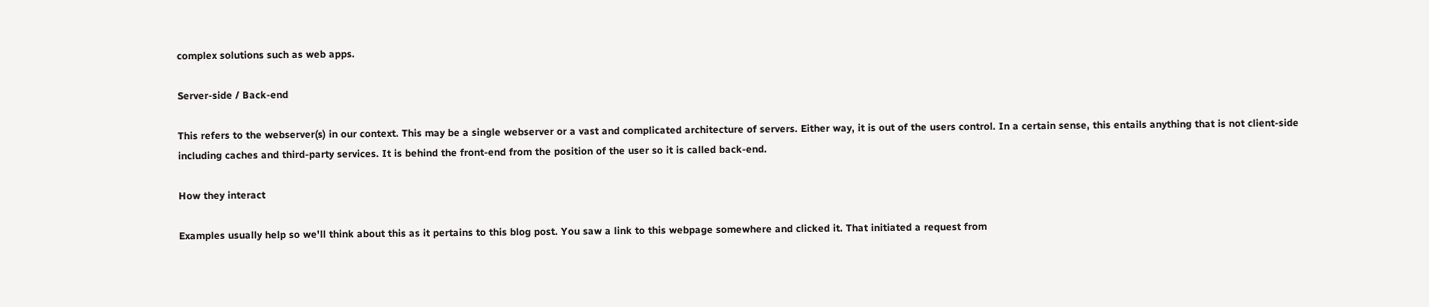complex solutions such as web apps.

Server-side / Back-end

This refers to the webserver(s) in our context. This may be a single webserver or a vast and complicated architecture of servers. Either way, it is out of the users control. In a certain sense, this entails anything that is not client-side including caches and third-party services. It is behind the front-end from the position of the user so it is called back-end.

How they interact

Examples usually help so we'll think about this as it pertains to this blog post. You saw a link to this webpage somewhere and clicked it. That initiated a request from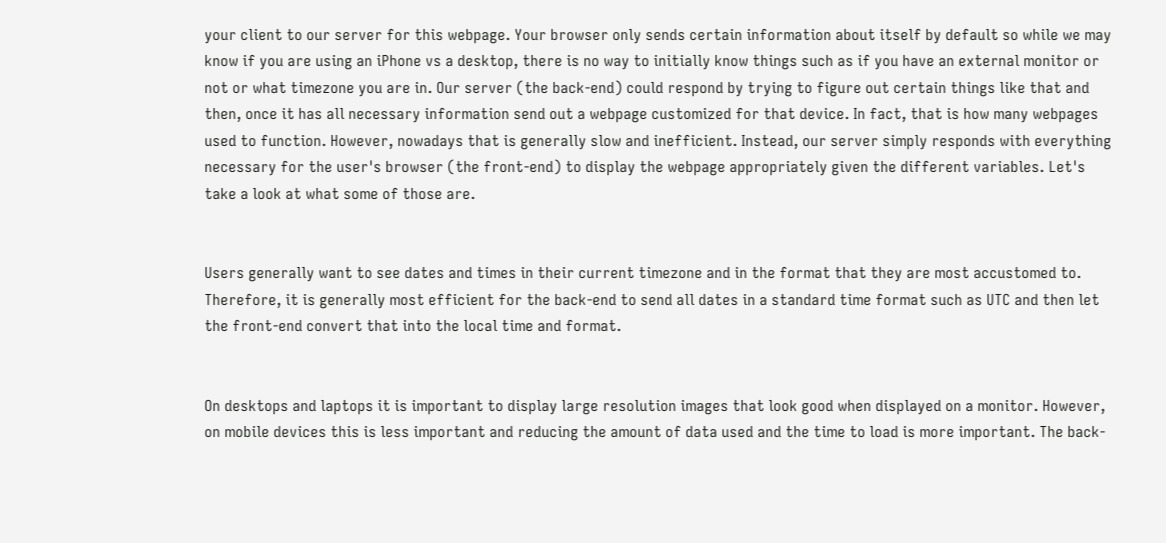your client to our server for this webpage. Your browser only sends certain information about itself by default so while we may know if you are using an iPhone vs a desktop, there is no way to initially know things such as if you have an external monitor or not or what timezone you are in. Our server (the back-end) could respond by trying to figure out certain things like that and then, once it has all necessary information send out a webpage customized for that device. In fact, that is how many webpages used to function. However, nowadays that is generally slow and inefficient. Instead, our server simply responds with everything necessary for the user's browser (the front-end) to display the webpage appropriately given the different variables. Let's take a look at what some of those are.


Users generally want to see dates and times in their current timezone and in the format that they are most accustomed to. Therefore, it is generally most efficient for the back-end to send all dates in a standard time format such as UTC and then let the front-end convert that into the local time and format.


On desktops and laptops it is important to display large resolution images that look good when displayed on a monitor. However, on mobile devices this is less important and reducing the amount of data used and the time to load is more important. The back-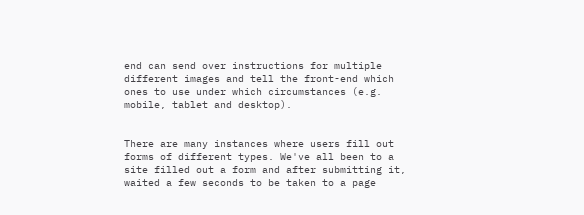end can send over instructions for multiple different images and tell the front-end which ones to use under which circumstances (e.g. mobile, tablet and desktop).


There are many instances where users fill out forms of different types. We've all been to a site filled out a form and after submitting it, waited a few seconds to be taken to a page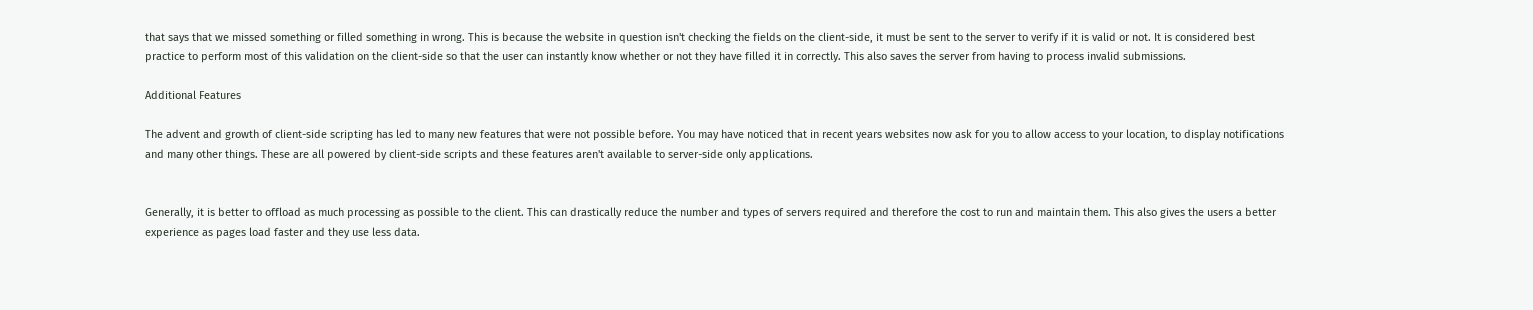that says that we missed something or filled something in wrong. This is because the website in question isn't checking the fields on the client-side, it must be sent to the server to verify if it is valid or not. It is considered best practice to perform most of this validation on the client-side so that the user can instantly know whether or not they have filled it in correctly. This also saves the server from having to process invalid submissions.

Additional Features

The advent and growth of client-side scripting has led to many new features that were not possible before. You may have noticed that in recent years websites now ask for you to allow access to your location, to display notifications and many other things. These are all powered by client-side scripts and these features aren't available to server-side only applications.


Generally, it is better to offload as much processing as possible to the client. This can drastically reduce the number and types of servers required and therefore the cost to run and maintain them. This also gives the users a better experience as pages load faster and they use less data.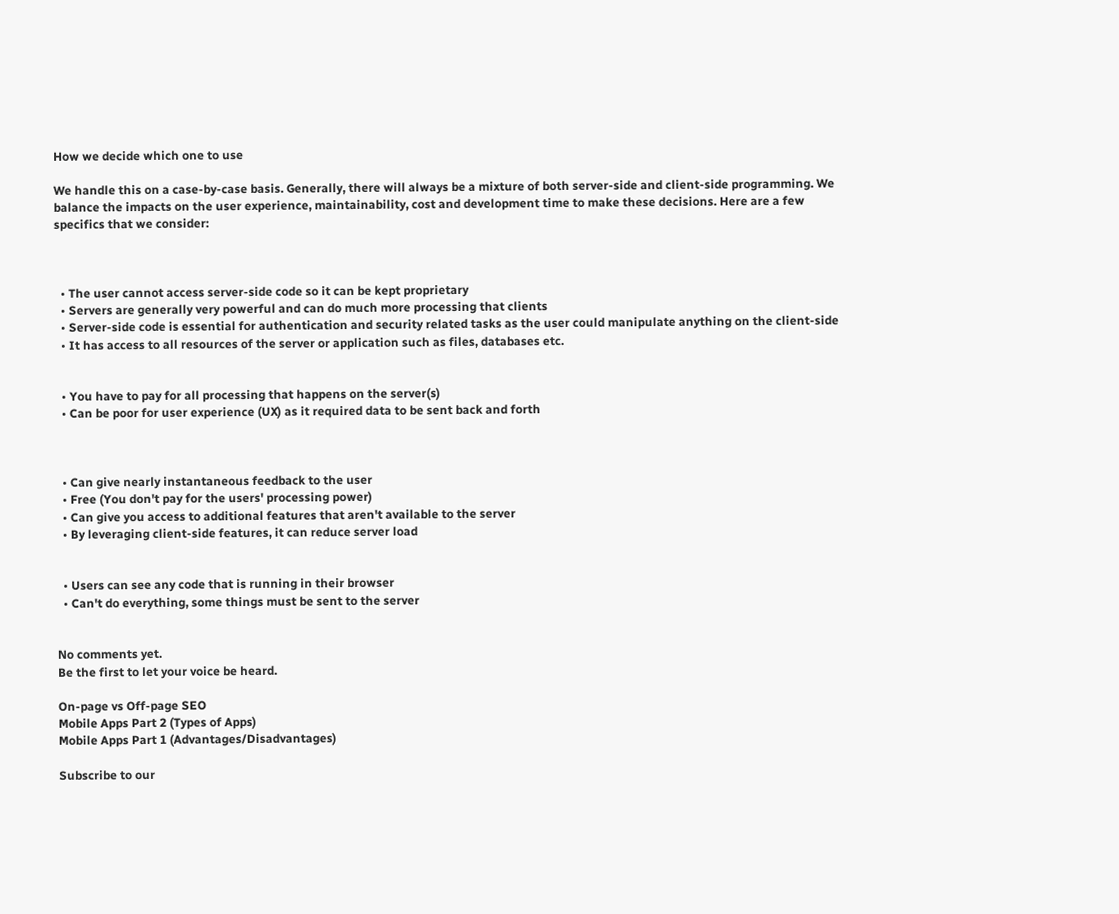How we decide which one to use

We handle this on a case-by-case basis. Generally, there will always be a mixture of both server-side and client-side programming. We balance the impacts on the user experience, maintainability, cost and development time to make these decisions. Here are a few specifics that we consider:



  • The user cannot access server-side code so it can be kept proprietary
  • Servers are generally very powerful and can do much more processing that clients
  • Server-side code is essential for authentication and security related tasks as the user could manipulate anything on the client-side
  • It has access to all resources of the server or application such as files, databases etc.


  • You have to pay for all processing that happens on the server(s)
  • Can be poor for user experience (UX) as it required data to be sent back and forth



  • Can give nearly instantaneous feedback to the user
  • Free (You don't pay for the users' processing power)
  • Can give you access to additional features that aren't available to the server
  • By leveraging client-side features, it can reduce server load


  • Users can see any code that is running in their browser
  • Can't do everything, some things must be sent to the server


No comments yet.
Be the first to let your voice be heard.

On-page vs Off-page SEO
Mobile Apps Part 2 (Types of Apps)
Mobile Apps Part 1 (Advantages/Disadvantages)

Subscribe to our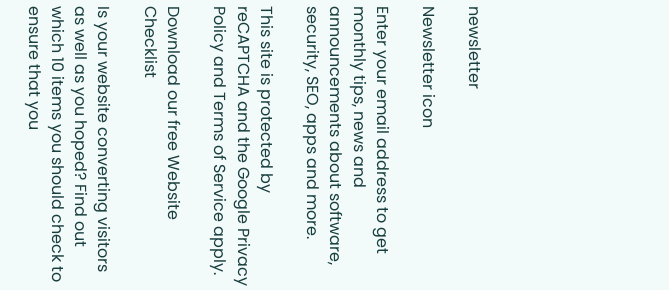newsletter

Newsletter icon

Enter your email address to get monthly tips, news and announcements about software, security, SEO, apps and more.

This site is protected by reCAPTCHA and the Google Privacy Policy and Terms of Service apply.

Download our free Website Checklist

Is your website converting visitors as well as you hoped? Find out which 10 items you should check to ensure that you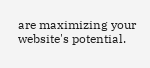are maximizing your website's potential.